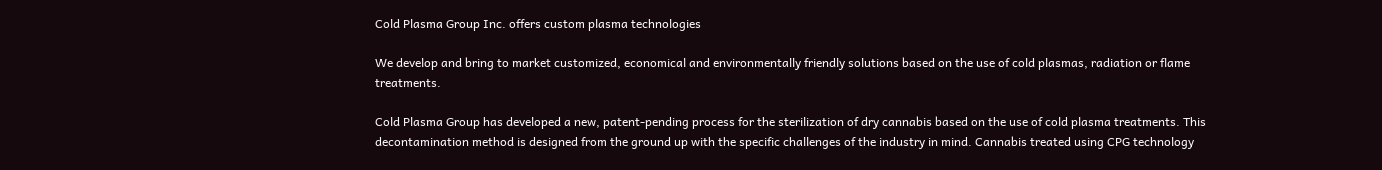Cold Plasma Group Inc. offers custom plasma technologies

We develop and bring to market customized, economical and environmentally friendly solutions based on the use of cold plasmas, radiation or flame treatments.

Cold Plasma Group has developed a new, patent-pending process for the sterilization of dry cannabis based on the use of cold plasma treatments. This decontamination method is designed from the ground up with the specific challenges of the industry in mind. Cannabis treated using CPG technology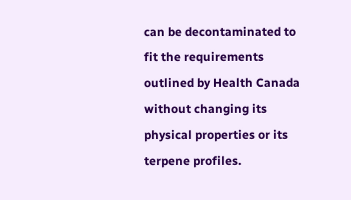can be decontaminated to fit the requirements outlined by Health Canada without changing its physical properties or its terpene profiles.